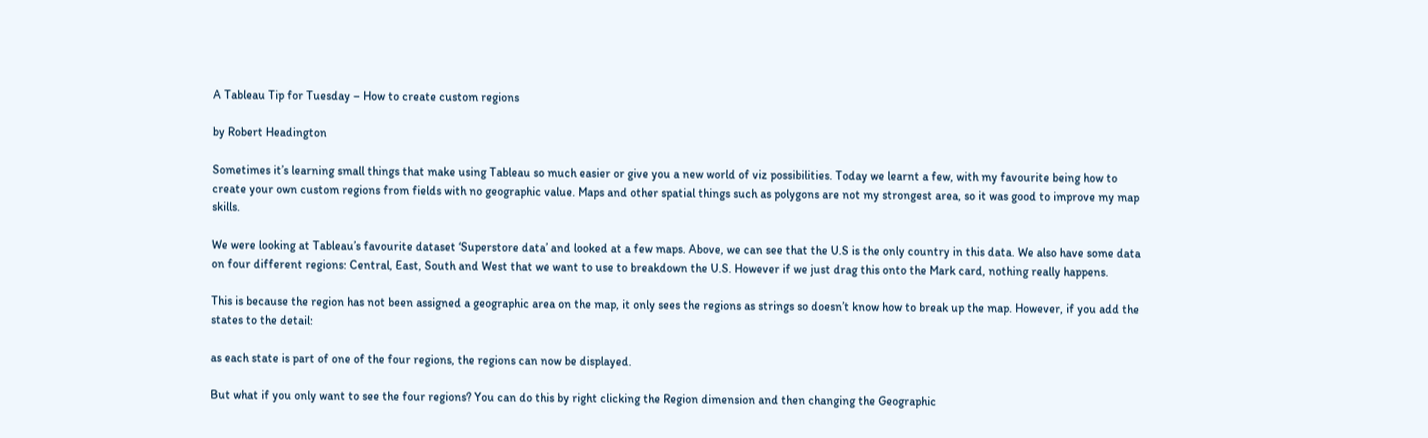A Tableau Tip for Tuesday – How to create custom regions

by Robert Headington

Sometimes it’s learning small things that make using Tableau so much easier or give you a new world of viz possibilities. Today we learnt a few, with my favourite being how to create your own custom regions from fields with no geographic value. Maps and other spatial things such as polygons are not my strongest area, so it was good to improve my map skills.

We were looking at Tableau’s favourite dataset ‘Superstore data’ and looked at a few maps. Above, we can see that the U.S is the only country in this data. We also have some data on four different regions: Central, East, South and West that we want to use to breakdown the U.S. However if we just drag this onto the Mark card, nothing really happens.

This is because the region has not been assigned a geographic area on the map, it only sees the regions as strings so doesn’t know how to break up the map. However, if you add the states to the detail:

as each state is part of one of the four regions, the regions can now be displayed.

But what if you only want to see the four regions? You can do this by right clicking the Region dimension and then changing the Geographic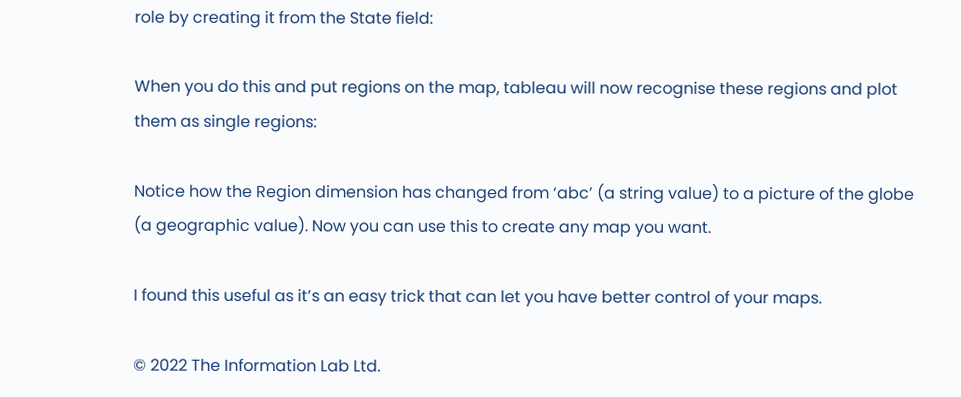role by creating it from the State field:

When you do this and put regions on the map, tableau will now recognise these regions and plot them as single regions:

Notice how the Region dimension has changed from ‘abc’ (a string value) to a picture of the globe (a geographic value). Now you can use this to create any map you want.

I found this useful as it’s an easy trick that can let you have better control of your maps.

© 2022 The Information Lab Ltd.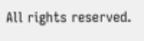All rights reserved.